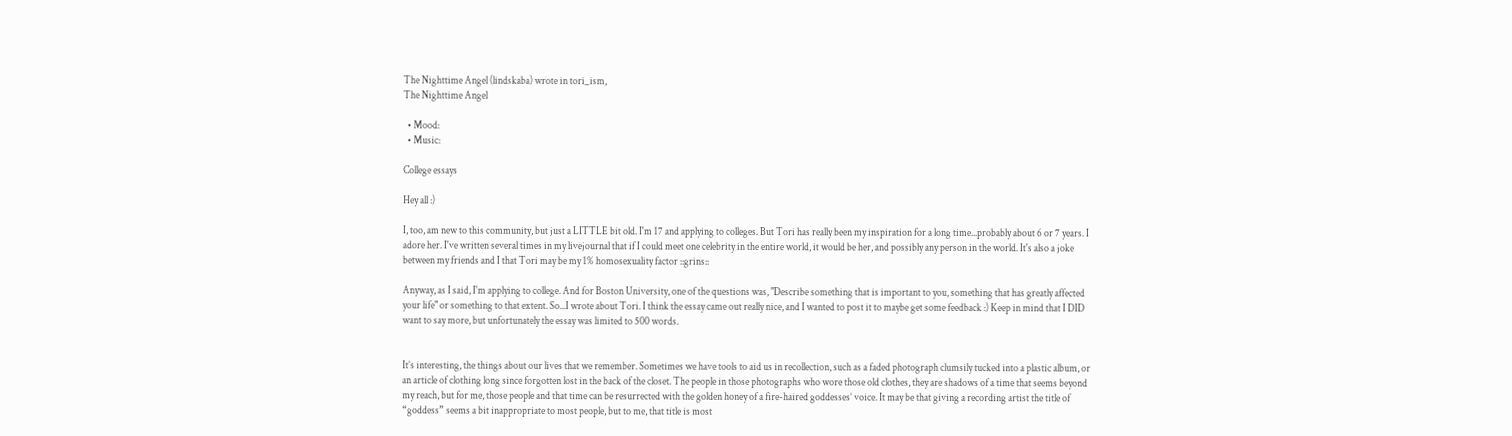The Nighttime Angel (lindskaba) wrote in tori_ism,
The Nighttime Angel

  • Mood:
  • Music:

College essays

Hey all :)

I, too, am new to this community, but just a LITTLE bit old. I'm 17 and applying to colleges. But Tori has really been my inspiration for a long time...probably about 6 or 7 years. I adore her. I've written several times in my livejournal that if I could meet one celebrity in the entire world, it would be her, and possibly any person in the world. It's also a joke between my friends and I that Tori may be my 1% homosexuality factor ::grins::

Anyway, as I said, I'm applying to college. And for Boston University, one of the questions was, "Describe something that is important to you, something that has greatly affected your life" or something to that extent. So...I wrote about Tori. I think the essay came out really nice, and I wanted to post it to maybe get some feedback :) Keep in mind that I DID want to say more, but unfortunately the essay was limited to 500 words.


It’s interesting, the things about our lives that we remember. Sometimes we have tools to aid us in recollection, such as a faded photograph clumsily tucked into a plastic album, or an article of clothing long since forgotten lost in the back of the closet. The people in those photographs who wore those old clothes, they are shadows of a time that seems beyond my reach, but for me, those people and that time can be resurrected with the golden honey of a fire-haired goddesses’ voice. It may be that giving a recording artist the title of “goddess” seems a bit inappropriate to most people, but to me, that title is most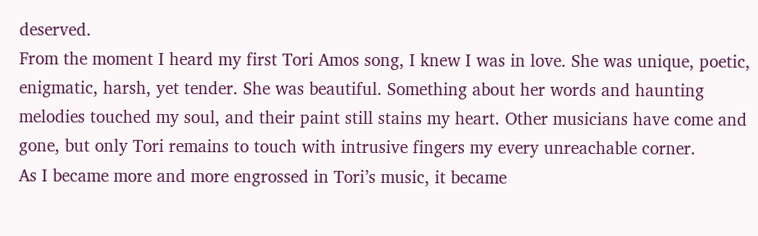deserved.
From the moment I heard my first Tori Amos song, I knew I was in love. She was unique, poetic, enigmatic, harsh, yet tender. She was beautiful. Something about her words and haunting melodies touched my soul, and their paint still stains my heart. Other musicians have come and gone, but only Tori remains to touch with intrusive fingers my every unreachable corner.
As I became more and more engrossed in Tori’s music, it became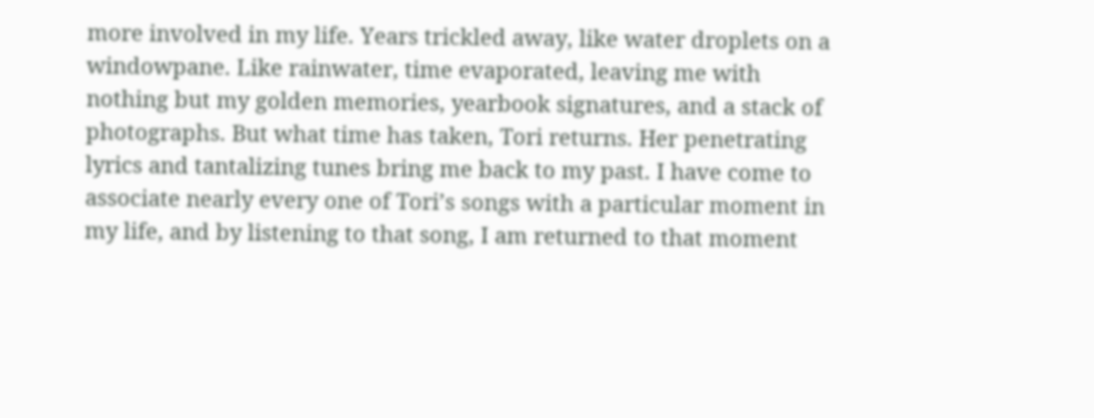more involved in my life. Years trickled away, like water droplets on a windowpane. Like rainwater, time evaporated, leaving me with nothing but my golden memories, yearbook signatures, and a stack of photographs. But what time has taken, Tori returns. Her penetrating lyrics and tantalizing tunes bring me back to my past. I have come to associate nearly every one of Tori’s songs with a particular moment in my life, and by listening to that song, I am returned to that moment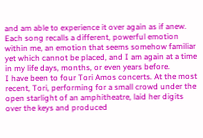and am able to experience it over again as if anew. Each song recalls a different, powerful emotion within me, an emotion that seems somehow familiar yet which cannot be placed, and I am again at a time in my life days, months, or even years before.
I have been to four Tori Amos concerts. At the most recent, Tori, performing for a small crowd under the open starlight of an amphitheatre, laid her digits over the keys and produced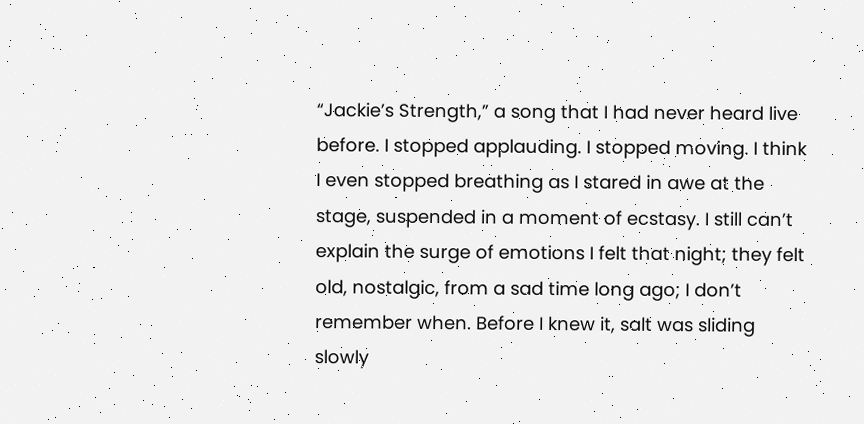“Jackie’s Strength,” a song that I had never heard live before. I stopped applauding. I stopped moving. I think I even stopped breathing as I stared in awe at the stage, suspended in a moment of ecstasy. I still can’t explain the surge of emotions I felt that night; they felt old, nostalgic, from a sad time long ago; I don’t remember when. Before I knew it, salt was sliding slowly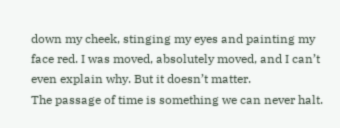down my cheek, stinging my eyes and painting my face red. I was moved, absolutely moved, and I can’t even explain why. But it doesn’t matter.
The passage of time is something we can never halt.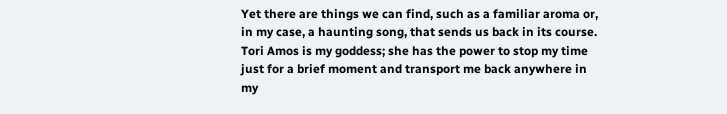Yet there are things we can find, such as a familiar aroma or, in my case, a haunting song, that sends us back in its course. Tori Amos is my goddess; she has the power to stop my time just for a brief moment and transport me back anywhere in my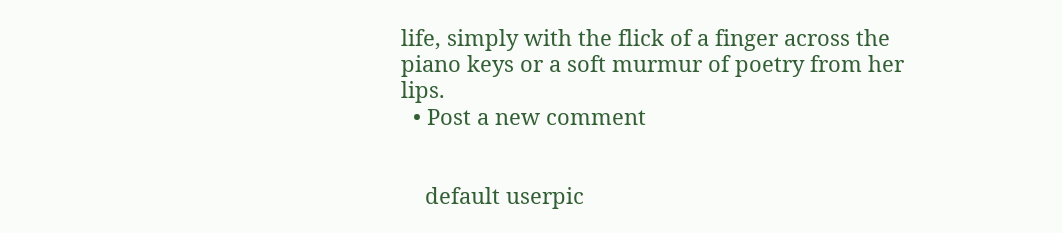life, simply with the flick of a finger across the piano keys or a soft murmur of poetry from her lips.
  • Post a new comment


    default userpic